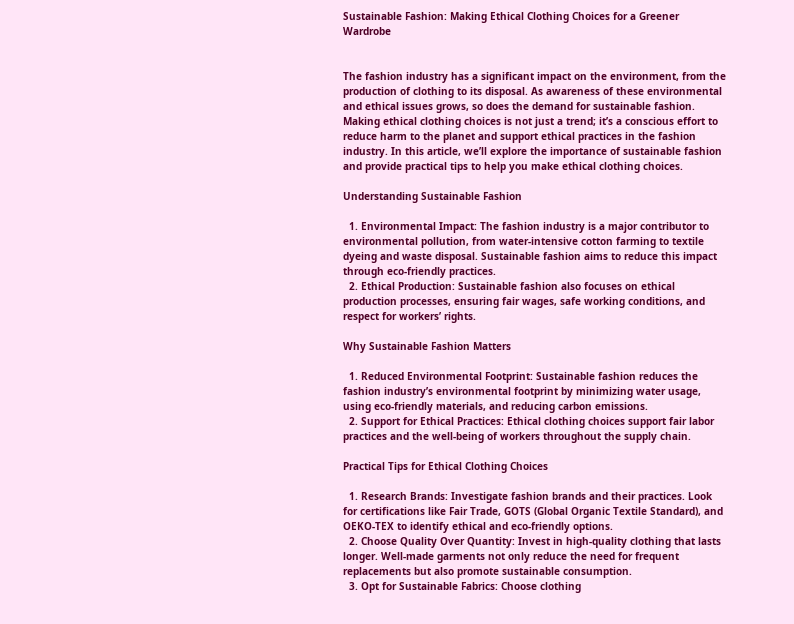Sustainable Fashion: Making Ethical Clothing Choices for a Greener Wardrobe


The fashion industry has a significant impact on the environment, from the production of clothing to its disposal. As awareness of these environmental and ethical issues grows, so does the demand for sustainable fashion. Making ethical clothing choices is not just a trend; it’s a conscious effort to reduce harm to the planet and support ethical practices in the fashion industry. In this article, we’ll explore the importance of sustainable fashion and provide practical tips to help you make ethical clothing choices.

Understanding Sustainable Fashion

  1. Environmental Impact: The fashion industry is a major contributor to environmental pollution, from water-intensive cotton farming to textile dyeing and waste disposal. Sustainable fashion aims to reduce this impact through eco-friendly practices.
  2. Ethical Production: Sustainable fashion also focuses on ethical production processes, ensuring fair wages, safe working conditions, and respect for workers’ rights.

Why Sustainable Fashion Matters

  1. Reduced Environmental Footprint: Sustainable fashion reduces the fashion industry’s environmental footprint by minimizing water usage, using eco-friendly materials, and reducing carbon emissions.
  2. Support for Ethical Practices: Ethical clothing choices support fair labor practices and the well-being of workers throughout the supply chain.

Practical Tips for Ethical Clothing Choices

  1. Research Brands: Investigate fashion brands and their practices. Look for certifications like Fair Trade, GOTS (Global Organic Textile Standard), and OEKO-TEX to identify ethical and eco-friendly options.
  2. Choose Quality Over Quantity: Invest in high-quality clothing that lasts longer. Well-made garments not only reduce the need for frequent replacements but also promote sustainable consumption.
  3. Opt for Sustainable Fabrics: Choose clothing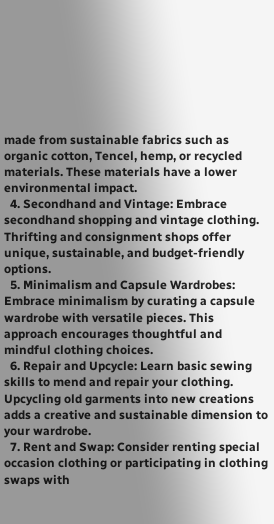made from sustainable fabrics such as organic cotton, Tencel, hemp, or recycled materials. These materials have a lower environmental impact.
  4. Secondhand and Vintage: Embrace secondhand shopping and vintage clothing. Thrifting and consignment shops offer unique, sustainable, and budget-friendly options.
  5. Minimalism and Capsule Wardrobes: Embrace minimalism by curating a capsule wardrobe with versatile pieces. This approach encourages thoughtful and mindful clothing choices.
  6. Repair and Upcycle: Learn basic sewing skills to mend and repair your clothing. Upcycling old garments into new creations adds a creative and sustainable dimension to your wardrobe.
  7. Rent and Swap: Consider renting special occasion clothing or participating in clothing swaps with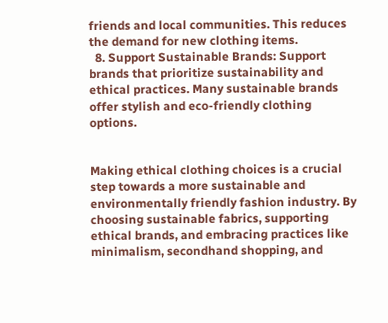friends and local communities. This reduces the demand for new clothing items.
  8. Support Sustainable Brands: Support brands that prioritize sustainability and ethical practices. Many sustainable brands offer stylish and eco-friendly clothing options.


Making ethical clothing choices is a crucial step towards a more sustainable and environmentally friendly fashion industry. By choosing sustainable fabrics, supporting ethical brands, and embracing practices like minimalism, secondhand shopping, and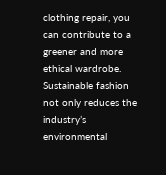clothing repair, you can contribute to a greener and more ethical wardrobe. Sustainable fashion not only reduces the industry’s environmental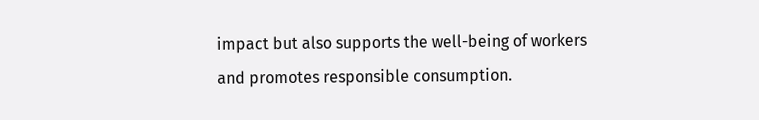impact but also supports the well-being of workers and promotes responsible consumption.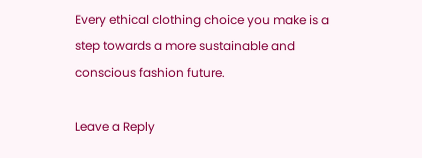Every ethical clothing choice you make is a step towards a more sustainable and conscious fashion future.

Leave a Reply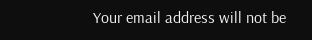Your email address will not be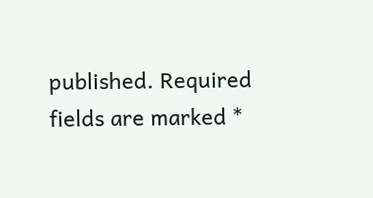published. Required fields are marked *